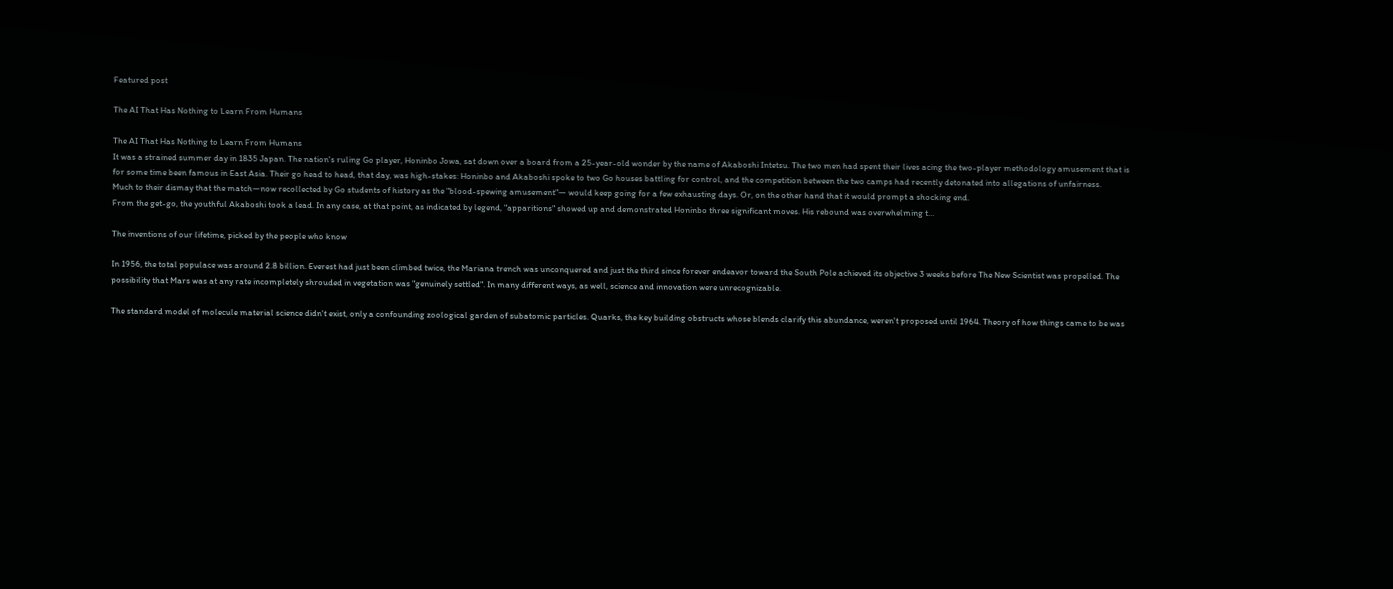Featured post

The AI That Has Nothing to Learn From Humans

The AI That Has Nothing to Learn From Humans
It was a strained summer day in 1835 Japan. The nation's ruling Go player, Honinbo Jowa, sat down over a board from a 25-year-old wonder by the name of Akaboshi Intetsu. The two men had spent their lives acing the two-player methodology amusement that is for some time been famous in East Asia. Their go head to head, that day, was high-stakes: Honinbo and Akaboshi spoke to two Go houses battling for control, and the competition between the two camps had recently detonated into allegations of unfairness.
Much to their dismay that the match—now recollected by Go students of history as the "blood-spewing amusement"— would keep going for a few exhausting days. Or, on the other hand that it would prompt a shocking end.
From the get-go, the youthful Akaboshi took a lead. In any case, at that point, as indicated by legend, "apparitions" showed up and demonstrated Honinbo three significant moves. His rebound was overwhelming t…

The inventions of our lifetime, picked by the people who know

In 1956, the total populace was around 2.8 billion. Everest had just been climbed twice, the Mariana trench was unconquered and just the third since forever endeavor toward the South Pole achieved its objective 3 weeks before The New Scientist was propelled. The possibility that Mars was at any rate incompletely shrouded in vegetation was "genuinely settled". In many different ways, as well, science and innovation were unrecognizable.

The standard model of molecule material science didn't exist, only a confounding zoological garden of subatomic particles. Quarks, the key building obstructs whose blends clarify this abundance, weren't proposed until 1964. Theory of how things came to be was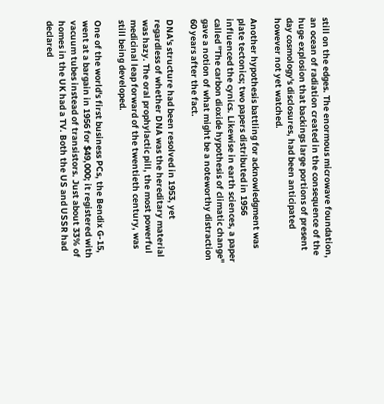still on the edges. The enormous microwave foundation, an ocean of radiation created in the consequence of the huge explosion that backings large portions of present day cosmology's disclosures, had been anticipated however not yet watched.

Another hypothesis battling for acknowledgment was plate tectonics; two papers distributed in 1956 influenced the cynics. Likewise in earth sciences, a paper called "The carbon dioxide hypothesis of climatic change" gave a notion of what might be a noteworthy distraction 60 years after the fact.

DNA's structure had been resolved in 1953, yet regardless of whether DNA was the hereditary material was hazy. The oral prophylactic pill, the most powerful medicinal leap forward of the twentieth century, was still being developed.

One of the world's first business PCs, the Bendix G-15, went at a bargain in 1956 for $49,000; it registered with vacuum tubes instead of transistors. Just about 33% of homes in the UK had a TV. Both the US and USSR had declared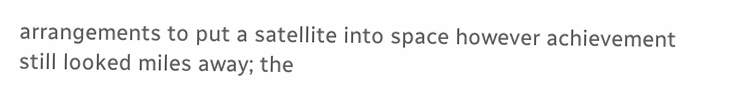arrangements to put a satellite into space however achievement still looked miles away; the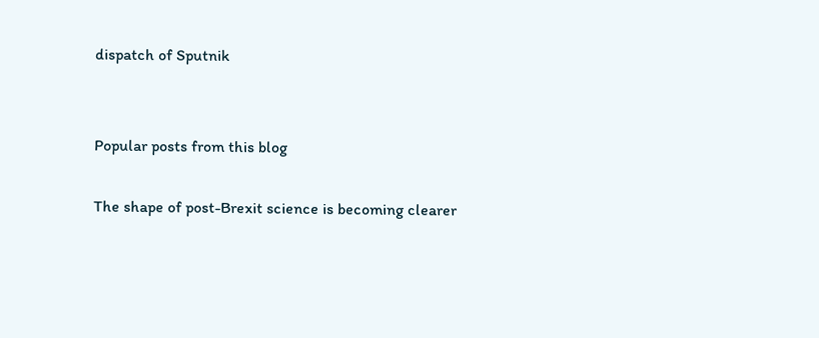dispatch of Sputnik


Popular posts from this blog

The shape of post-Brexit science is becoming clearer